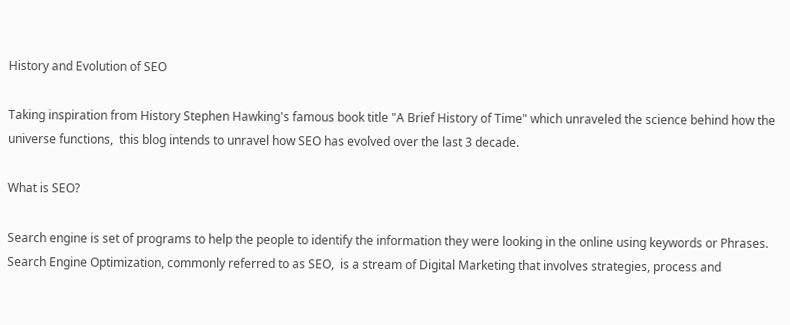History and Evolution of SEO

Taking inspiration from History Stephen Hawking's famous book title "A Brief History of Time" which unraveled the science behind how the universe functions,  this blog intends to unravel how SEO has evolved over the last 3 decade.

What is SEO?

Search engine is set of programs to help the people to identify the information they were looking in the online using keywords or Phrases. Search Engine Optimization, commonly referred to as SEO,  is a stream of Digital Marketing that involves strategies, process and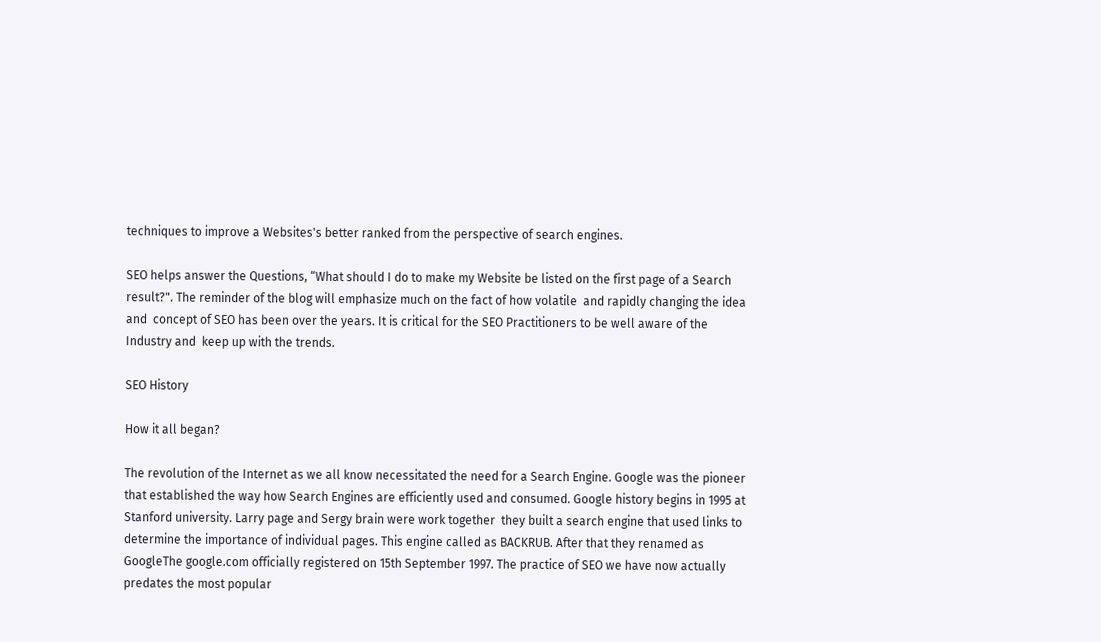techniques to improve a Websites's better ranked from the perspective of search engines.

SEO helps answer the Questions, “What should I do to make my Website be listed on the first page of a Search result?". The reminder of the blog will emphasize much on the fact of how volatile  and rapidly changing the idea and  concept of SEO has been over the years. It is critical for the SEO Practitioners to be well aware of the Industry and  keep up with the trends.

SEO History

How it all began?

The revolution of the Internet as we all know necessitated the need for a Search Engine. Google was the pioneer that established the way how Search Engines are efficiently used and consumed. Google history begins in 1995 at Stanford university. Larry page and Sergy brain were work together  they built a search engine that used links to determine the importance of individual pages. This engine called as BACKRUB. After that they renamed as GoogleThe google.com officially registered on 15th September 1997. The practice of SEO we have now actually predates the most popular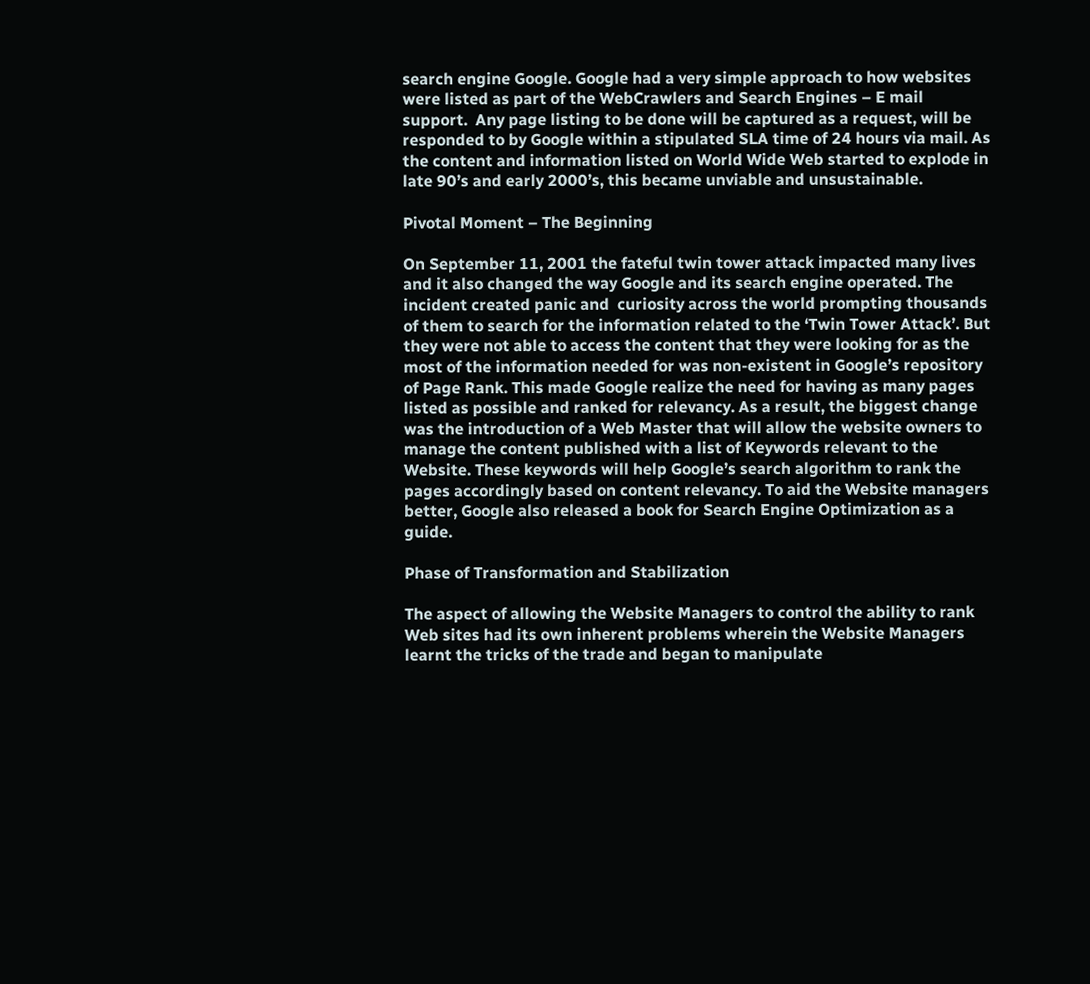search engine Google. Google had a very simple approach to how websites were listed as part of the WebCrawlers and Search Engines – E mail support.  Any page listing to be done will be captured as a request, will be responded to by Google within a stipulated SLA time of 24 hours via mail. As the content and information listed on World Wide Web started to explode in late 90’s and early 2000’s, this became unviable and unsustainable.

Pivotal Moment – The Beginning

On September 11, 2001 the fateful twin tower attack impacted many lives and it also changed the way Google and its search engine operated. The incident created panic and  curiosity across the world prompting thousands of them to search for the information related to the ‘Twin Tower Attack’. But they were not able to access the content that they were looking for as the most of the information needed for was non-existent in Google’s repository of Page Rank. This made Google realize the need for having as many pages listed as possible and ranked for relevancy. As a result, the biggest change was the introduction of a Web Master that will allow the website owners to manage the content published with a list of Keywords relevant to the Website. These keywords will help Google’s search algorithm to rank the pages accordingly based on content relevancy. To aid the Website managers better, Google also released a book for Search Engine Optimization as a guide.

Phase of Transformation and Stabilization

The aspect of allowing the Website Managers to control the ability to rank Web sites had its own inherent problems wherein the Website Managers learnt the tricks of the trade and began to manipulate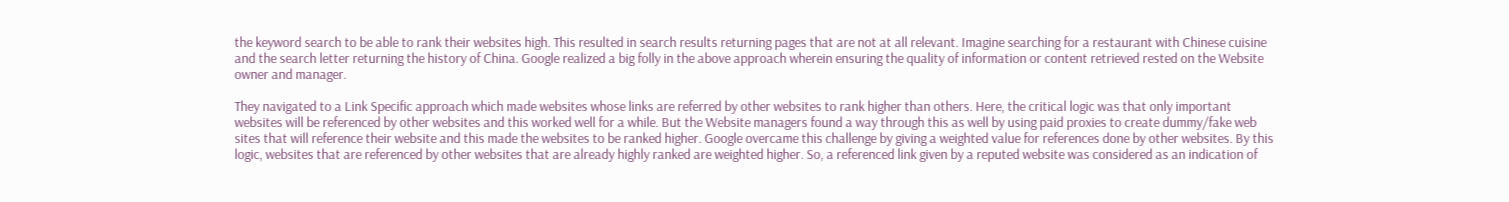the keyword search to be able to rank their websites high. This resulted in search results returning pages that are not at all relevant. Imagine searching for a restaurant with Chinese cuisine and the search letter returning the history of China. Google realized a big folly in the above approach wherein ensuring the quality of information or content retrieved rested on the Website owner and manager.

They navigated to a Link Specific approach which made websites whose links are referred by other websites to rank higher than others. Here, the critical logic was that only important websites will be referenced by other websites and this worked well for a while. But the Website managers found a way through this as well by using paid proxies to create dummy/fake web sites that will reference their website and this made the websites to be ranked higher. Google overcame this challenge by giving a weighted value for references done by other websites. By this logic, websites that are referenced by other websites that are already highly ranked are weighted higher. So, a referenced link given by a reputed website was considered as an indication of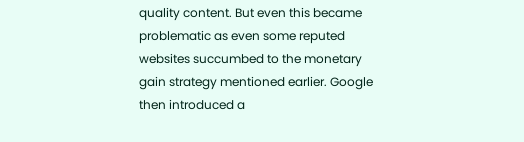quality content. But even this became problematic as even some reputed websites succumbed to the monetary gain strategy mentioned earlier. Google then introduced a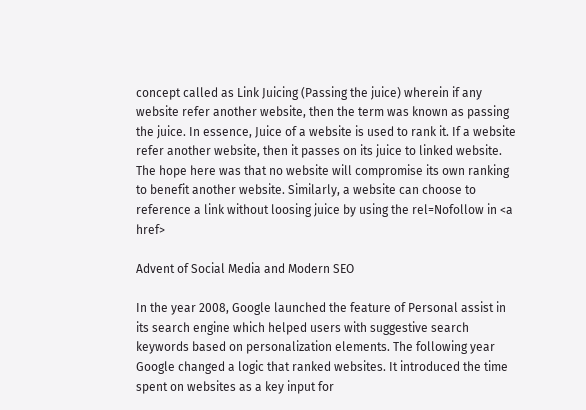concept called as Link Juicing (Passing the juice) wherein if any website refer another website, then the term was known as passing the juice. In essence, Juice of a website is used to rank it. If a website refer another website, then it passes on its juice to linked website. The hope here was that no website will compromise its own ranking to benefit another website. Similarly, a website can choose to reference a link without loosing juice by using the rel=Nofollow in <a href>

Advent of Social Media and Modern SEO

In the year 2008, Google launched the feature of Personal assist in its search engine which helped users with suggestive search keywords based on personalization elements. The following year Google changed a logic that ranked websites. It introduced the time spent on websites as a key input for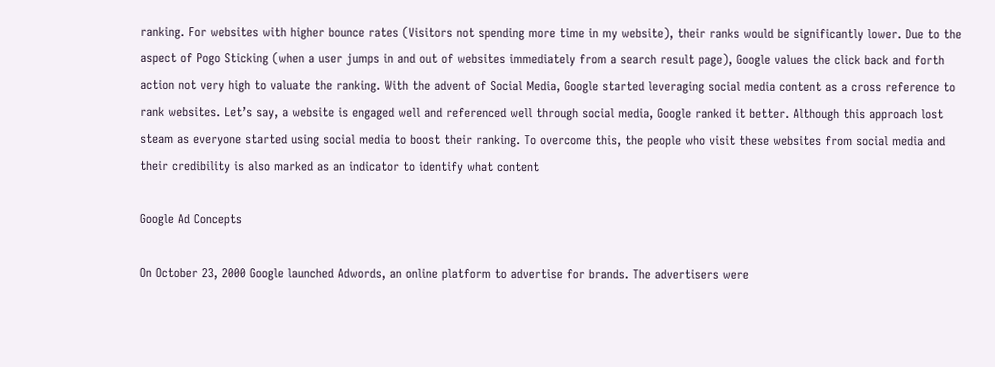ranking. For websites with higher bounce rates (Visitors not spending more time in my website), their ranks would be significantly lower. Due to the aspect of Pogo Sticking (when a user jumps in and out of websites immediately from a search result page), Google values the click back and forth action not very high to valuate the ranking. With the advent of Social Media, Google started leveraging social media content as a cross reference to rank websites. Let’s say, a website is engaged well and referenced well through social media, Google ranked it better. Although this approach lost steam as everyone started using social media to boost their ranking. To overcome this, the people who visit these websites from social media and their credibility is also marked as an indicator to identify what content

Google Ad Concepts

On October 23, 2000 Google launched Adwords, an online platform to advertise for brands. The advertisers were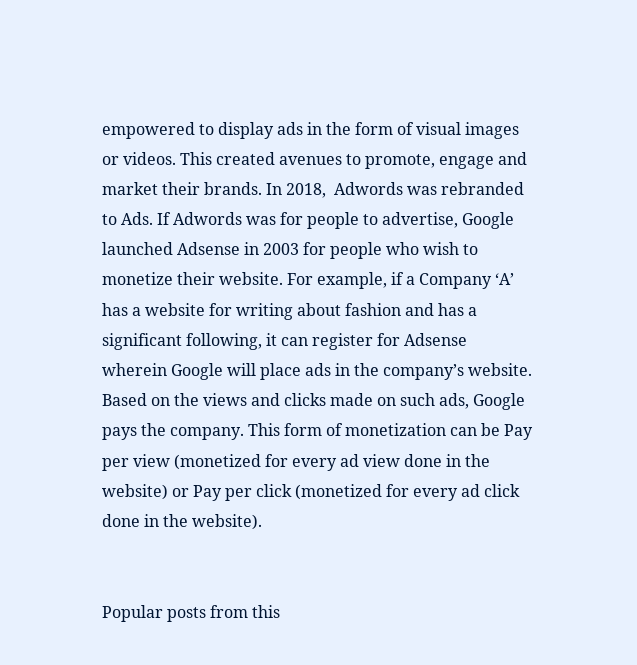empowered to display ads in the form of visual images or videos. This created avenues to promote, engage and market their brands. In 2018,  Adwords was rebranded to Ads. If Adwords was for people to advertise, Google launched Adsense in 2003 for people who wish to monetize their website. For example, if a Company ‘A’ has a website for writing about fashion and has a significant following, it can register for Adsense wherein Google will place ads in the company’s website. Based on the views and clicks made on such ads, Google pays the company. This form of monetization can be Pay per view (monetized for every ad view done in the website) or Pay per click (monetized for every ad click done in the website).


Popular posts from this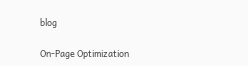blog

On-Page Optimization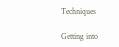Techniques

Getting into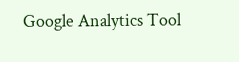Google Analytics Tool